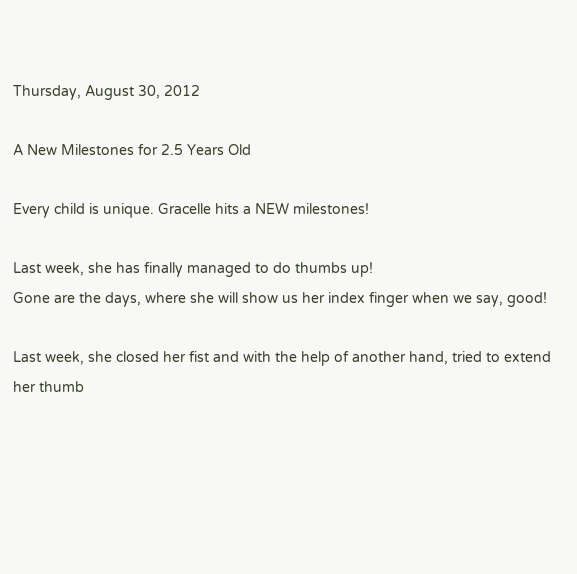Thursday, August 30, 2012

A New Milestones for 2.5 Years Old

Every child is unique. Gracelle hits a NEW milestones!

Last week, she has finally managed to do thumbs up!
Gone are the days, where she will show us her index finger when we say, good!

Last week, she closed her fist and with the help of another hand, tried to extend her thumb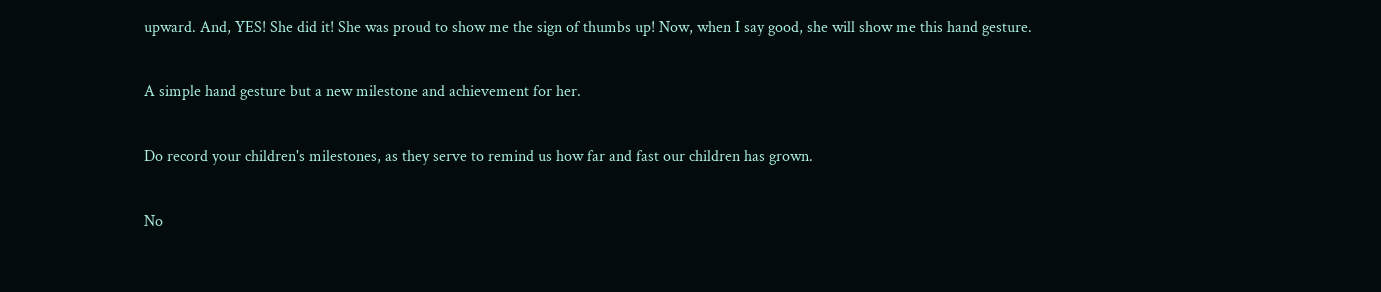upward. And, YES! She did it! She was proud to show me the sign of thumbs up! Now, when I say good, she will show me this hand gesture.

A simple hand gesture but a new milestone and achievement for her.

Do record your children's milestones, as they serve to remind us how far and fast our children has grown.

No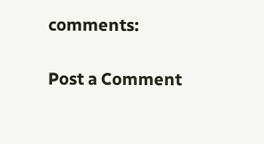comments:

Post a Comment